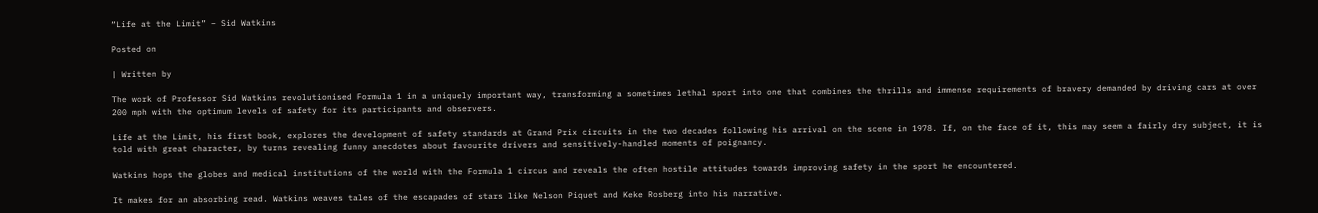“Life at the Limit” – Sid Watkins

Posted on

| Written by

The work of Professor Sid Watkins revolutionised Formula 1 in a uniquely important way, transforming a sometimes lethal sport into one that combines the thrills and immense requirements of bravery demanded by driving cars at over 200 mph with the optimum levels of safety for its participants and observers.

Life at the Limit, his first book, explores the development of safety standards at Grand Prix circuits in the two decades following his arrival on the scene in 1978. If, on the face of it, this may seem a fairly dry subject, it is told with great character, by turns revealing funny anecdotes about favourite drivers and sensitively-handled moments of poignancy.

Watkins hops the globes and medical institutions of the world with the Formula 1 circus and reveals the often hostile attitudes towards improving safety in the sport he encountered.

It makes for an absorbing read. Watkins weaves tales of the escapades of stars like Nelson Piquet and Keke Rosberg into his narrative.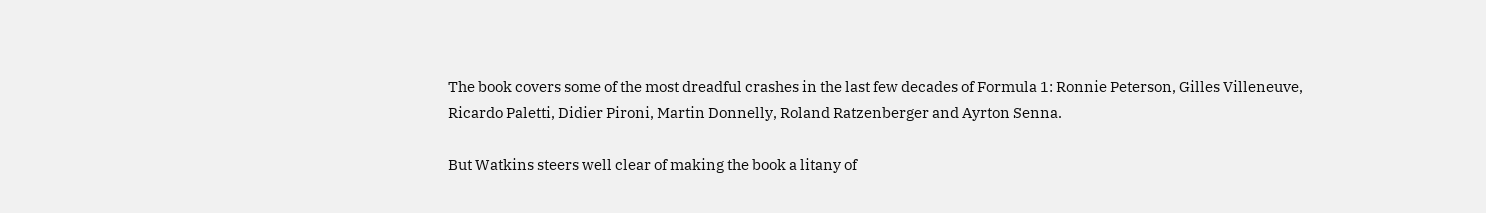The book covers some of the most dreadful crashes in the last few decades of Formula 1: Ronnie Peterson, Gilles Villeneuve, Ricardo Paletti, Didier Pironi, Martin Donnelly, Roland Ratzenberger and Ayrton Senna.

But Watkins steers well clear of making the book a litany of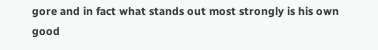gore and in fact what stands out most strongly is his own good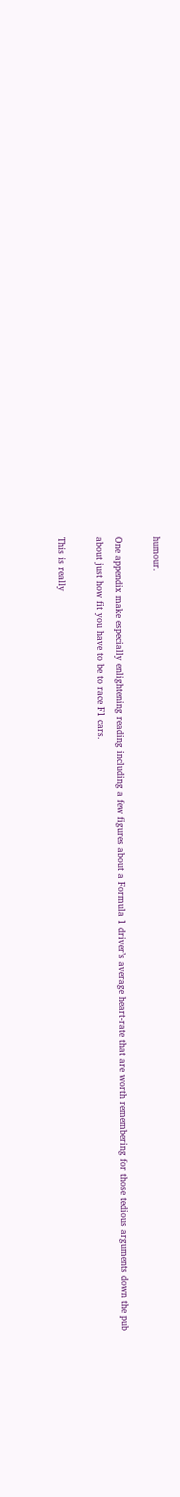humour.

One appendix make especially enlightening reading including a few figures about a Formula 1 driver’s average heart-rate that are worth remembering for those tedious arguments down the pub about just how fit you have to be to race F1 cars.

This is really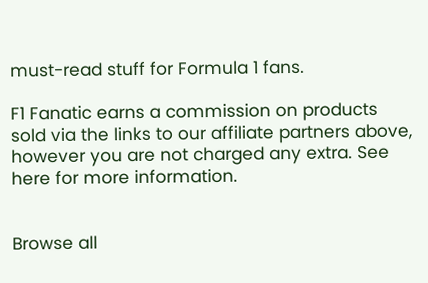must-read stuff for Formula 1 fans.

F1 Fanatic earns a commission on products sold via the links to our affiliate partners above, however you are not charged any extra. See here for more information.


Browse all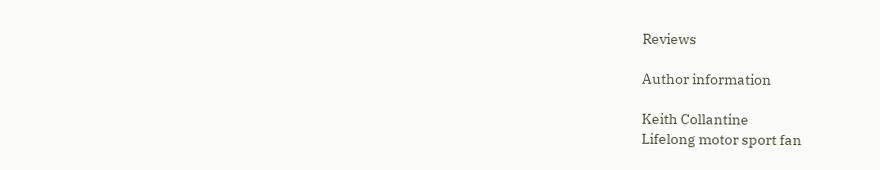Reviews

Author information

Keith Collantine
Lifelong motor sport fan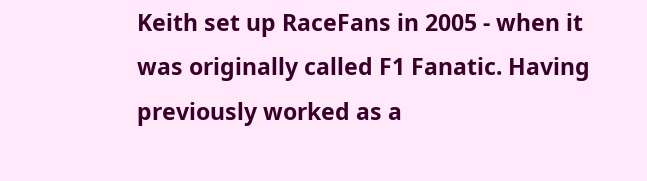Keith set up RaceFans in 2005 - when it was originally called F1 Fanatic. Having previously worked as a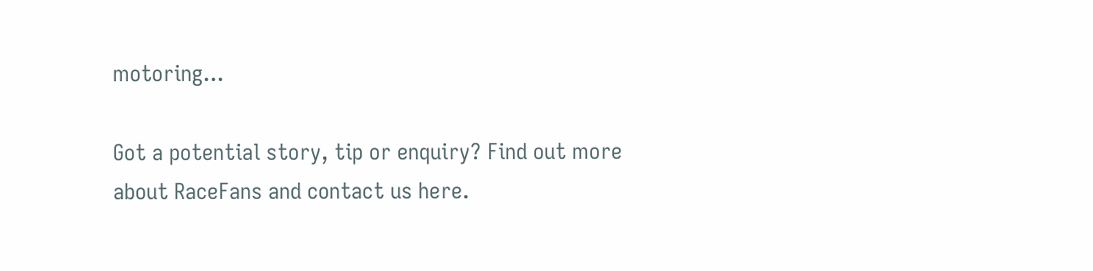motoring...

Got a potential story, tip or enquiry? Find out more about RaceFans and contact us here.